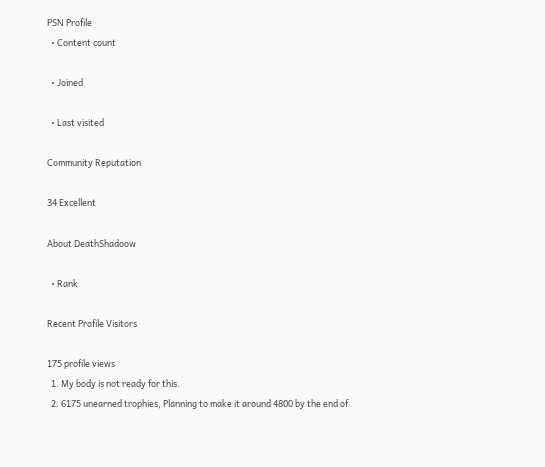PSN Profile
  • Content count

  • Joined

  • Last visited

Community Reputation

34 Excellent

About DeathShadoow

  • Rank

Recent Profile Visitors

175 profile views
  1. My body is not ready for this.
  2. 6175 unearned trophies, Planning to make it around 4800 by the end of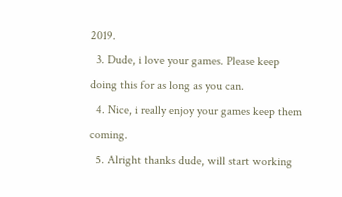2019.
  3. Dude, i love your games. Please keep doing this for as long as you can.
  4. Nice, i really enjoy your games keep them coming.
  5. Alright thanks dude, will start working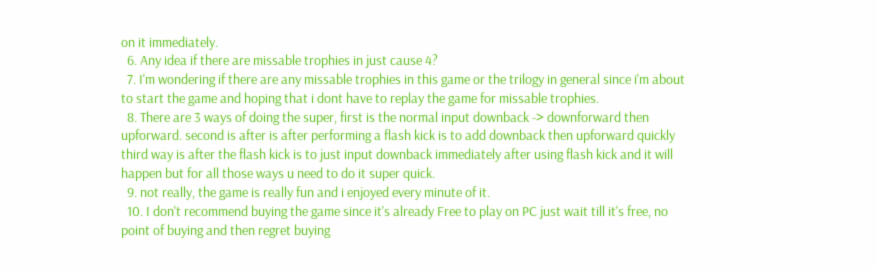on it immediately.
  6. Any idea if there are missable trophies in just cause 4?
  7. I'm wondering if there are any missable trophies in this game or the trilogy in general since i'm about to start the game and hoping that i dont have to replay the game for missable trophies.
  8. There are 3 ways of doing the super, first is the normal input downback -> downforward then upforward. second is after is after performing a flash kick is to add downback then upforward quickly third way is after the flash kick is to just input downback immediately after using flash kick and it will happen but for all those ways u need to do it super quick.
  9. not really, the game is really fun and i enjoyed every minute of it.
  10. I don't recommend buying the game since it's already Free to play on PC just wait till it's free, no point of buying and then regret buying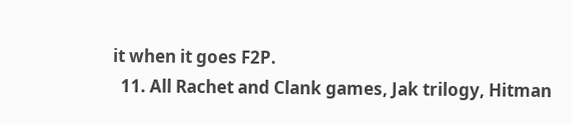it when it goes F2P.
  11. All Rachet and Clank games, Jak trilogy, Hitman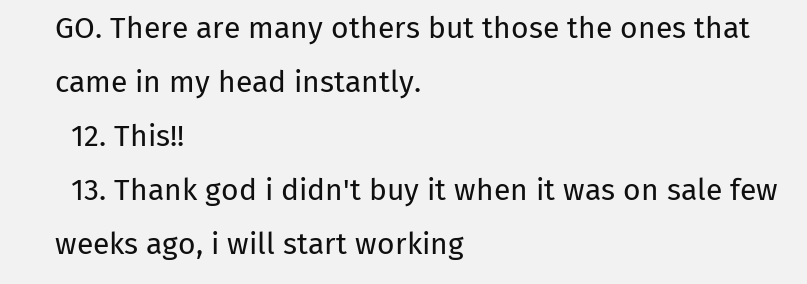GO. There are many others but those the ones that came in my head instantly.
  12. This!!
  13. Thank god i didn't buy it when it was on sale few weeks ago, i will start working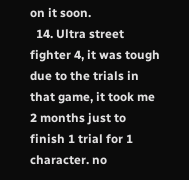on it soon.
  14. Ultra street fighter 4, it was tough due to the trials in that game, it took me 2 months just to finish 1 trial for 1 character. no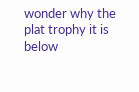wonder why the plat trophy it is below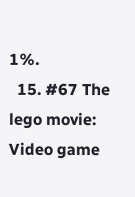1%.
  15. #67 The lego movie: Video game